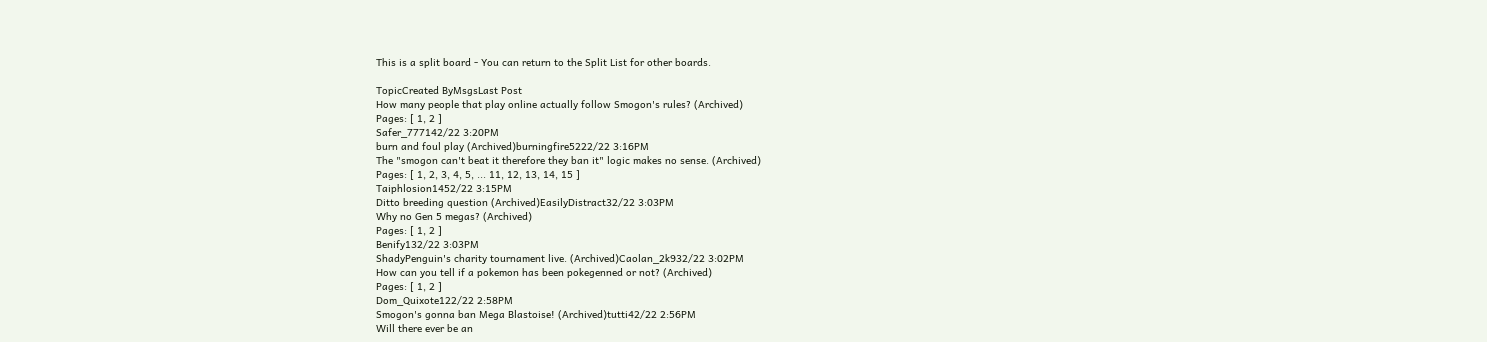This is a split board - You can return to the Split List for other boards.

TopicCreated ByMsgsLast Post
How many people that play online actually follow Smogon's rules? (Archived)
Pages: [ 1, 2 ]
Safer_777142/22 3:20PM
burn and foul play (Archived)burningfire5222/22 3:16PM
The "smogon can't beat it therefore they ban it" logic makes no sense. (Archived)
Pages: [ 1, 2, 3, 4, 5, ... 11, 12, 13, 14, 15 ]
Taiphlosion1452/22 3:15PM
Ditto breeding question (Archived)EasilyDistract32/22 3:03PM
Why no Gen 5 megas? (Archived)
Pages: [ 1, 2 ]
Benify132/22 3:03PM
ShadyPenguin's charity tournament live. (Archived)Caolan_2k932/22 3:02PM
How can you tell if a pokemon has been pokegenned or not? (Archived)
Pages: [ 1, 2 ]
Dom_Quixote122/22 2:58PM
Smogon's gonna ban Mega Blastoise! (Archived)tutti42/22 2:56PM
Will there ever be an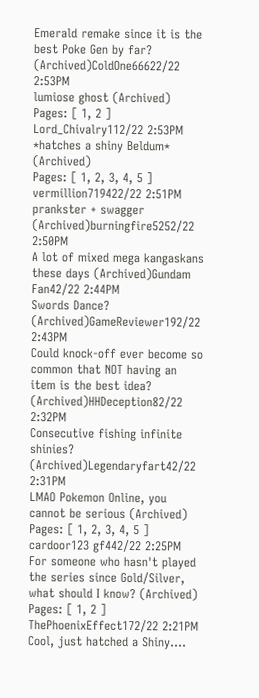Emerald remake since it is the best Poke Gen by far? (Archived)ColdOne66622/22 2:53PM
lumiose ghost (Archived)
Pages: [ 1, 2 ]
Lord_Chivalry112/22 2:53PM
*hatches a shiny Beldum* (Archived)
Pages: [ 1, 2, 3, 4, 5 ]
vermillion719422/22 2:51PM
prankster + swagger (Archived)burningfire5252/22 2:50PM
A lot of mixed mega kangaskans these days (Archived)Gundam Fan42/22 2:44PM
Swords Dance? (Archived)GameReviewer192/22 2:43PM
Could knock-off ever become so common that NOT having an item is the best idea? (Archived)HHDeception82/22 2:32PM
Consecutive fishing infinite shinies? (Archived)Legendaryfart42/22 2:31PM
LMAO Pokemon Online, you cannot be serious (Archived)
Pages: [ 1, 2, 3, 4, 5 ]
cardoor123 gf442/22 2:25PM
For someone who hasn't played the series since Gold/Silver, what should I know? (Archived)
Pages: [ 1, 2 ]
ThePhoenixEffect172/22 2:21PM
Cool, just hatched a Shiny....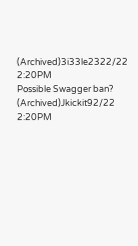(Archived)3i33le2322/22 2:20PM
Possible Swagger ban? (Archived)Jkickit92/22 2:20PM